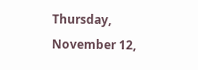Thursday, November 12,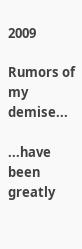2009

Rumors of my demise...

...have been greatly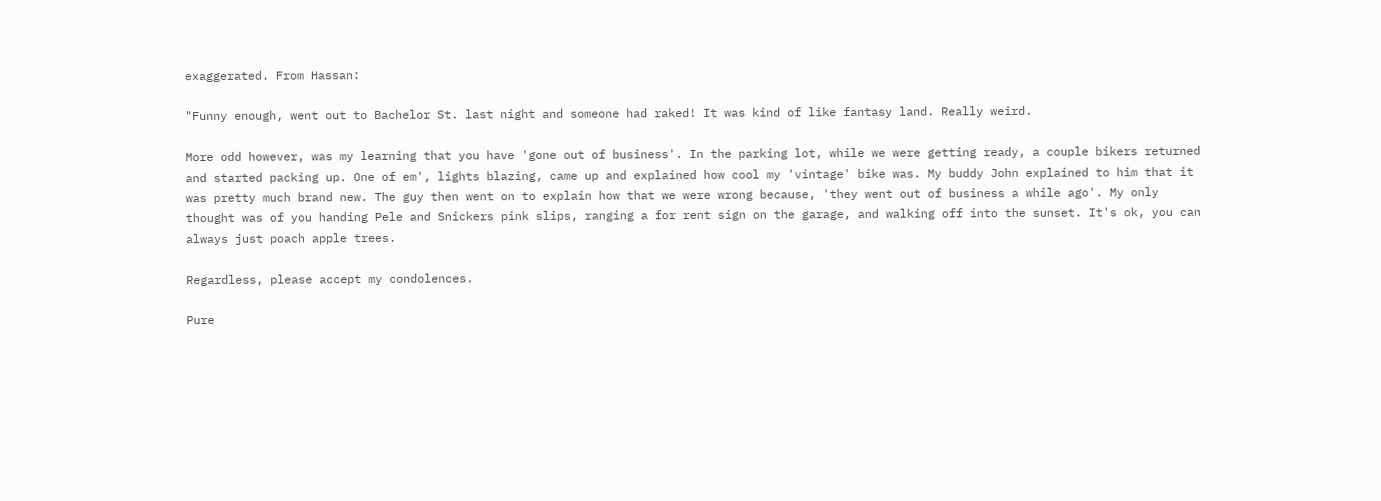exaggerated. From Hassan:

"Funny enough, went out to Bachelor St. last night and someone had raked! It was kind of like fantasy land. Really weird.

More odd however, was my learning that you have 'gone out of business'. In the parking lot, while we were getting ready, a couple bikers returned and started packing up. One of em', lights blazing, came up and explained how cool my 'vintage' bike was. My buddy John explained to him that it was pretty much brand new. The guy then went on to explain how that we were wrong because, 'they went out of business a while ago'. My only thought was of you handing Pele and Snickers pink slips, ranging a for rent sign on the garage, and walking off into the sunset. It's ok, you can always just poach apple trees.

Regardless, please accept my condolences.

Pure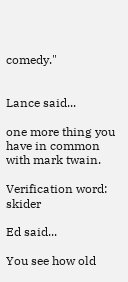comedy."


Lance said...

one more thing you have in common with mark twain.

Verification word: skider

Ed said...

You see how old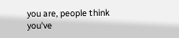you are, people think you've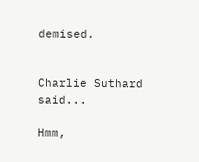demised.


Charlie Suthard said...

Hmm,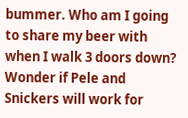bummer. Who am I going to share my beer with when I walk 3 doors down? Wonder if Pele and Snickers will work for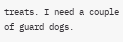treats. I need a couple of guard dogs.